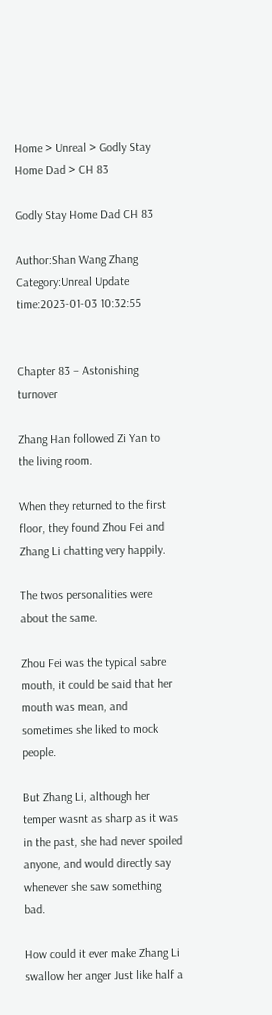Home > Unreal > Godly Stay Home Dad > CH 83

Godly Stay Home Dad CH 83

Author:Shan Wang Zhang Category:Unreal Update time:2023-01-03 10:32:55


Chapter 83 – Astonishing turnover

Zhang Han followed Zi Yan to the living room.

When they returned to the first floor, they found Zhou Fei and Zhang Li chatting very happily.

The twos personalities were about the same.

Zhou Fei was the typical sabre mouth, it could be said that her mouth was mean, and sometimes she liked to mock people.

But Zhang Li, although her temper wasnt as sharp as it was in the past, she had never spoiled anyone, and would directly say whenever she saw something bad.

How could it ever make Zhang Li swallow her anger Just like half a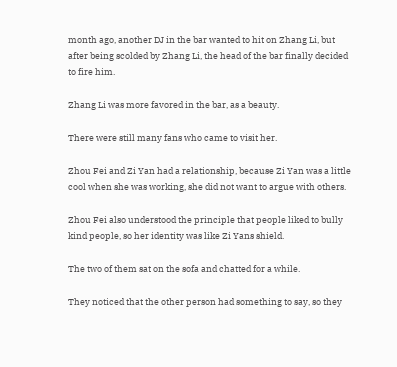month ago, another DJ in the bar wanted to hit on Zhang Li, but after being scolded by Zhang Li, the head of the bar finally decided to fire him.

Zhang Li was more favored in the bar, as a beauty.

There were still many fans who came to visit her.

Zhou Fei and Zi Yan had a relationship, because Zi Yan was a little cool when she was working, she did not want to argue with others.

Zhou Fei also understood the principle that people liked to bully kind people, so her identity was like Zi Yans shield.

The two of them sat on the sofa and chatted for a while.

They noticed that the other person had something to say, so they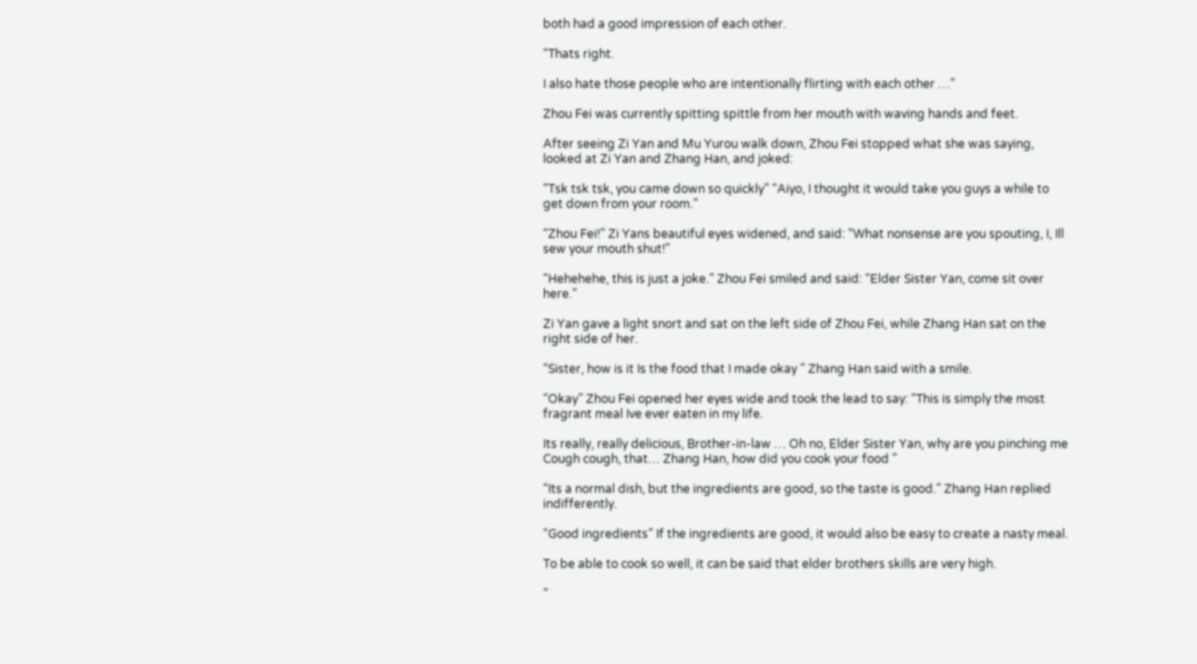both had a good impression of each other.

“Thats right.

I also hate those people who are intentionally flirting with each other …”

Zhou Fei was currently spitting spittle from her mouth with waving hands and feet.

After seeing Zi Yan and Mu Yurou walk down, Zhou Fei stopped what she was saying, looked at Zi Yan and Zhang Han, and joked:

“Tsk tsk tsk, you came down so quickly” “Aiyo, I thought it would take you guys a while to get down from your room.”

“Zhou Fei!” Zi Yans beautiful eyes widened, and said: “What nonsense are you spouting, I, Ill sew your mouth shut!”

“Hehehehe, this is just a joke.” Zhou Fei smiled and said: “Elder Sister Yan, come sit over here.”

Zi Yan gave a light snort and sat on the left side of Zhou Fei, while Zhang Han sat on the right side of her.

“Sister, how is it Is the food that I made okay ” Zhang Han said with a smile.

“Okay” Zhou Fei opened her eyes wide and took the lead to say: “This is simply the most fragrant meal Ive ever eaten in my life.

Its really, really delicious, Brother-in-law … Oh no, Elder Sister Yan, why are you pinching me Cough cough, that… Zhang Han, how did you cook your food ”

“Its a normal dish, but the ingredients are good, so the taste is good.” Zhang Han replied indifferently.

“Good ingredients” If the ingredients are good, it would also be easy to create a nasty meal.

To be able to cook so well, it can be said that elder brothers skills are very high.

”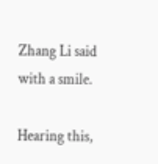Zhang Li said with a smile.

Hearing this,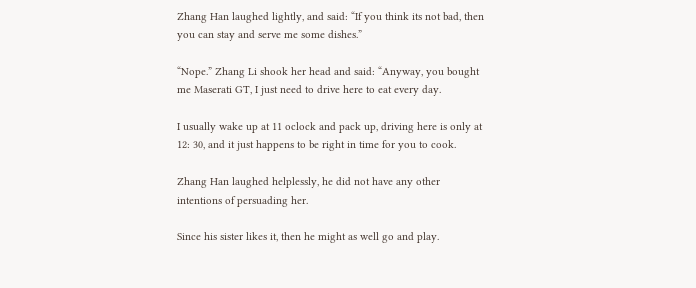Zhang Han laughed lightly, and said: “If you think its not bad, then you can stay and serve me some dishes.”

“Nope.” Zhang Li shook her head and said: “Anyway, you bought me Maserati GT, I just need to drive here to eat every day.

I usually wake up at 11 oclock and pack up, driving here is only at 12: 30, and it just happens to be right in time for you to cook.

Zhang Han laughed helplessly, he did not have any other intentions of persuading her.

Since his sister likes it, then he might as well go and play.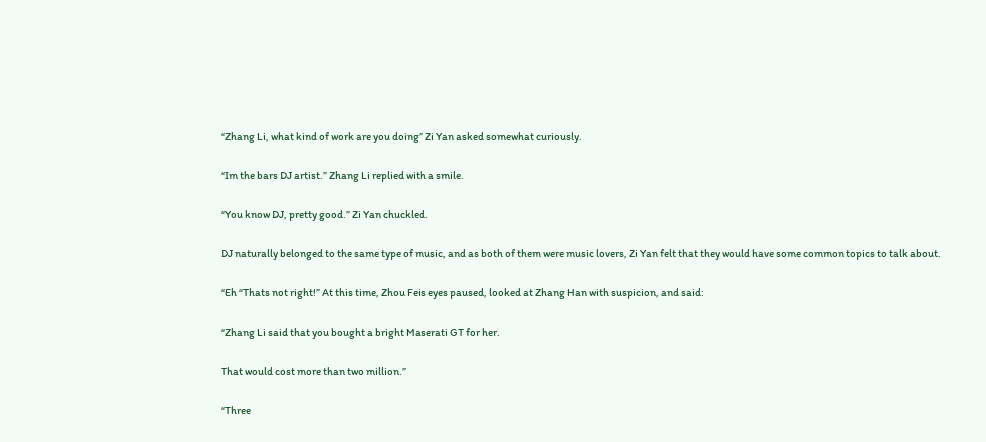“Zhang Li, what kind of work are you doing” Zi Yan asked somewhat curiously.

“Im the bars DJ artist.” Zhang Li replied with a smile.

“You know DJ, pretty good.” Zi Yan chuckled.

DJ naturally belonged to the same type of music, and as both of them were music lovers, Zi Yan felt that they would have some common topics to talk about.

“Eh “Thats not right!” At this time, Zhou Feis eyes paused, looked at Zhang Han with suspicion, and said:

“Zhang Li said that you bought a bright Maserati GT for her.

That would cost more than two million.”

“Three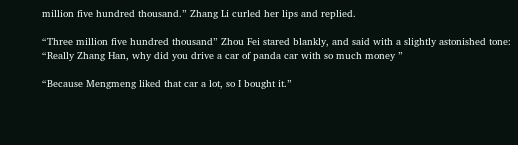million five hundred thousand.” Zhang Li curled her lips and replied.

“Three million five hundred thousand” Zhou Fei stared blankly, and said with a slightly astonished tone: “Really Zhang Han, why did you drive a car of panda car with so much money ”

“Because Mengmeng liked that car a lot, so I bought it.”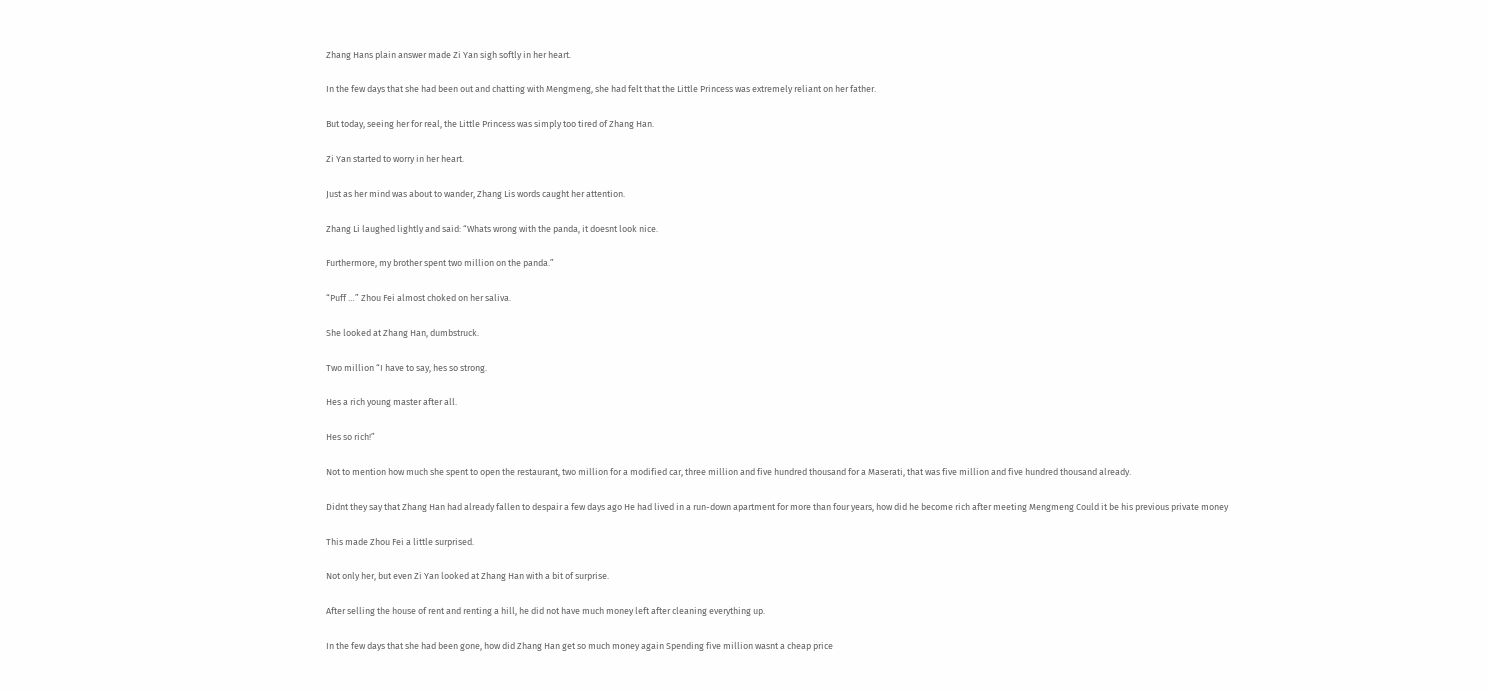Zhang Hans plain answer made Zi Yan sigh softly in her heart.

In the few days that she had been out and chatting with Mengmeng, she had felt that the Little Princess was extremely reliant on her father.

But today, seeing her for real, the Little Princess was simply too tired of Zhang Han.

Zi Yan started to worry in her heart.

Just as her mind was about to wander, Zhang Lis words caught her attention.

Zhang Li laughed lightly and said: “Whats wrong with the panda, it doesnt look nice.

Furthermore, my brother spent two million on the panda.”

“Puff …” Zhou Fei almost choked on her saliva.

She looked at Zhang Han, dumbstruck.

Two million “I have to say, hes so strong.

Hes a rich young master after all.

Hes so rich!”

Not to mention how much she spent to open the restaurant, two million for a modified car, three million and five hundred thousand for a Maserati, that was five million and five hundred thousand already.

Didnt they say that Zhang Han had already fallen to despair a few days ago He had lived in a run-down apartment for more than four years, how did he become rich after meeting Mengmeng Could it be his previous private money

This made Zhou Fei a little surprised.

Not only her, but even Zi Yan looked at Zhang Han with a bit of surprise.

After selling the house of rent and renting a hill, he did not have much money left after cleaning everything up.

In the few days that she had been gone, how did Zhang Han get so much money again Spending five million wasnt a cheap price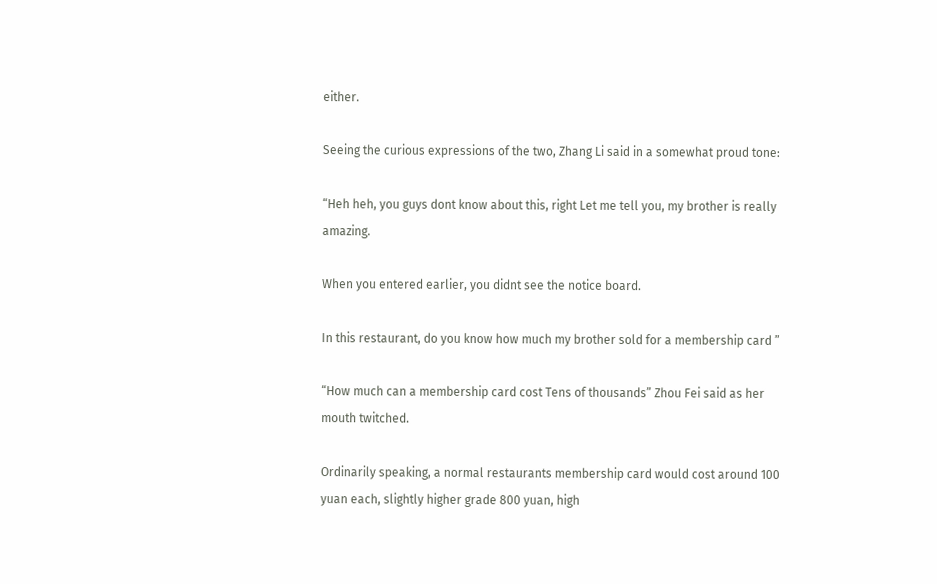either.

Seeing the curious expressions of the two, Zhang Li said in a somewhat proud tone:

“Heh heh, you guys dont know about this, right Let me tell you, my brother is really amazing.

When you entered earlier, you didnt see the notice board.

In this restaurant, do you know how much my brother sold for a membership card ”

“How much can a membership card cost Tens of thousands” Zhou Fei said as her mouth twitched.

Ordinarily speaking, a normal restaurants membership card would cost around 100 yuan each, slightly higher grade 800 yuan, high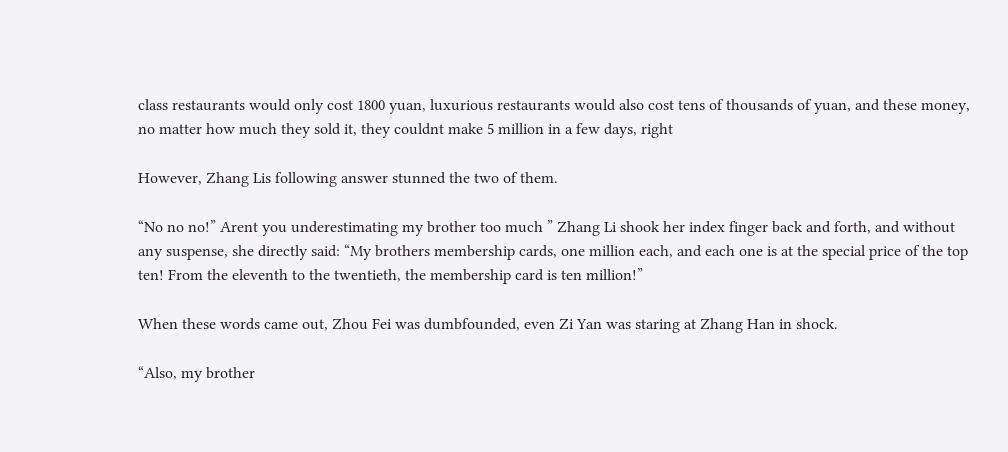class restaurants would only cost 1800 yuan, luxurious restaurants would also cost tens of thousands of yuan, and these money, no matter how much they sold it, they couldnt make 5 million in a few days, right

However, Zhang Lis following answer stunned the two of them.

“No no no!” Arent you underestimating my brother too much ” Zhang Li shook her index finger back and forth, and without any suspense, she directly said: “My brothers membership cards, one million each, and each one is at the special price of the top ten! From the eleventh to the twentieth, the membership card is ten million!”

When these words came out, Zhou Fei was dumbfounded, even Zi Yan was staring at Zhang Han in shock.

“Also, my brother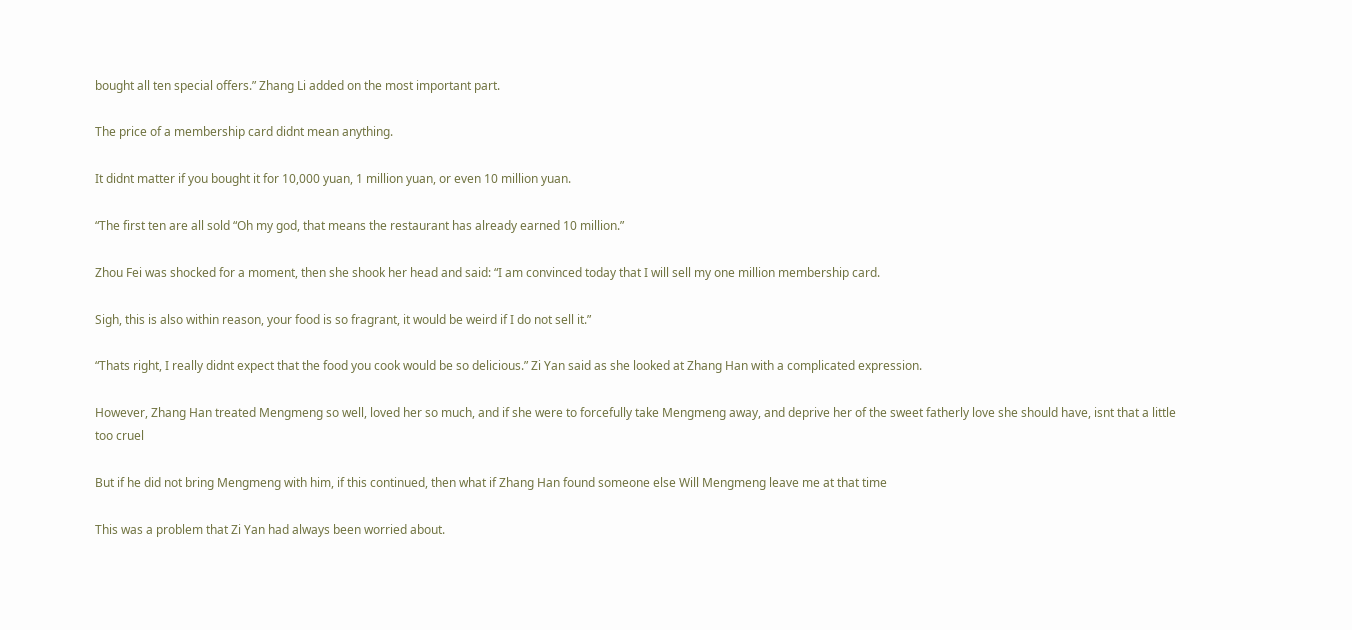bought all ten special offers.” Zhang Li added on the most important part.

The price of a membership card didnt mean anything.

It didnt matter if you bought it for 10,000 yuan, 1 million yuan, or even 10 million yuan.

“The first ten are all sold “Oh my god, that means the restaurant has already earned 10 million.”

Zhou Fei was shocked for a moment, then she shook her head and said: “I am convinced today that I will sell my one million membership card.

Sigh, this is also within reason, your food is so fragrant, it would be weird if I do not sell it.”

“Thats right, I really didnt expect that the food you cook would be so delicious.” Zi Yan said as she looked at Zhang Han with a complicated expression.

However, Zhang Han treated Mengmeng so well, loved her so much, and if she were to forcefully take Mengmeng away, and deprive her of the sweet fatherly love she should have, isnt that a little too cruel

But if he did not bring Mengmeng with him, if this continued, then what if Zhang Han found someone else Will Mengmeng leave me at that time

This was a problem that Zi Yan had always been worried about.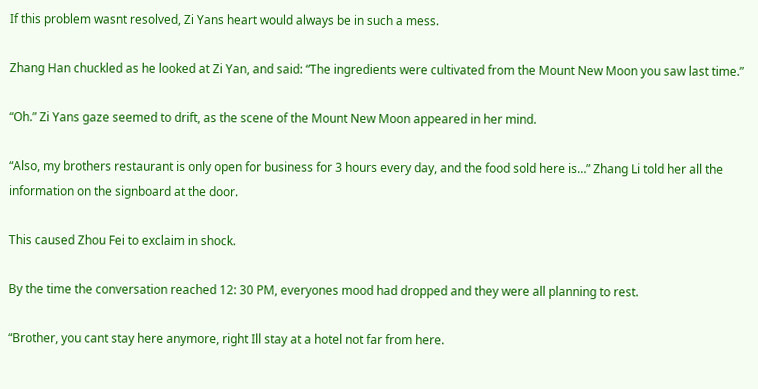If this problem wasnt resolved, Zi Yans heart would always be in such a mess.

Zhang Han chuckled as he looked at Zi Yan, and said: “The ingredients were cultivated from the Mount New Moon you saw last time.”

“Oh.” Zi Yans gaze seemed to drift, as the scene of the Mount New Moon appeared in her mind.

“Also, my brothers restaurant is only open for business for 3 hours every day, and the food sold here is…” Zhang Li told her all the information on the signboard at the door.

This caused Zhou Fei to exclaim in shock.

By the time the conversation reached 12: 30 PM, everyones mood had dropped and they were all planning to rest.

“Brother, you cant stay here anymore, right Ill stay at a hotel not far from here.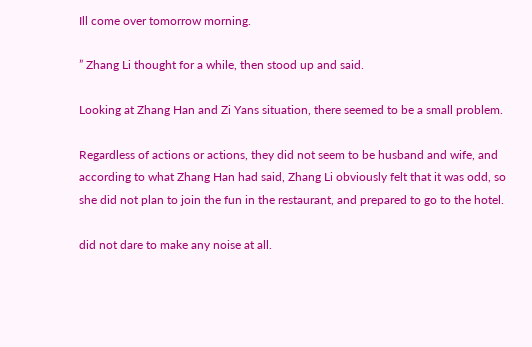Ill come over tomorrow morning.

” Zhang Li thought for a while, then stood up and said.

Looking at Zhang Han and Zi Yans situation, there seemed to be a small problem.

Regardless of actions or actions, they did not seem to be husband and wife, and according to what Zhang Han had said, Zhang Li obviously felt that it was odd, so she did not plan to join the fun in the restaurant, and prepared to go to the hotel.

did not dare to make any noise at all.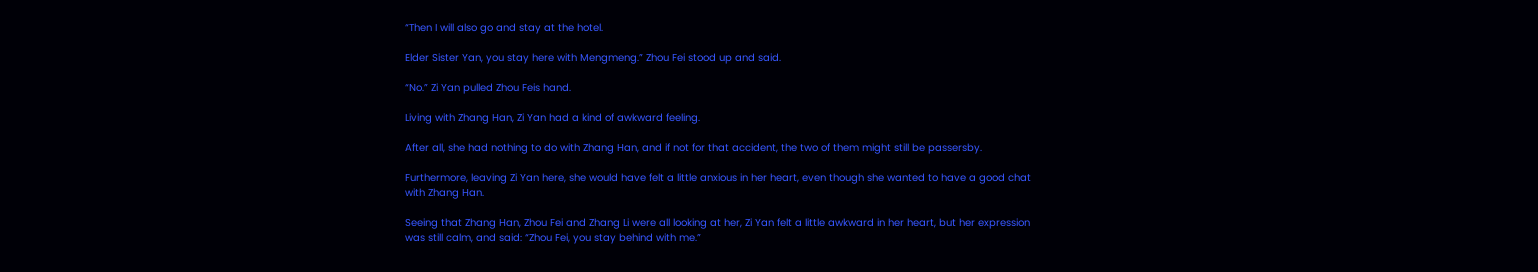“Then I will also go and stay at the hotel.

Elder Sister Yan, you stay here with Mengmeng.” Zhou Fei stood up and said.

“No.” Zi Yan pulled Zhou Feis hand.

Living with Zhang Han, Zi Yan had a kind of awkward feeling.

After all, she had nothing to do with Zhang Han, and if not for that accident, the two of them might still be passersby.

Furthermore, leaving Zi Yan here, she would have felt a little anxious in her heart, even though she wanted to have a good chat with Zhang Han.

Seeing that Zhang Han, Zhou Fei and Zhang Li were all looking at her, Zi Yan felt a little awkward in her heart, but her expression was still calm, and said: “Zhou Fei, you stay behind with me.”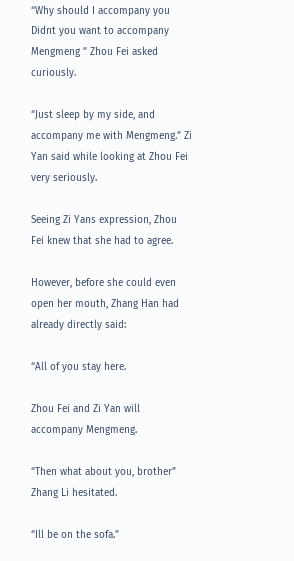“Why should I accompany you Didnt you want to accompany Mengmeng ” Zhou Fei asked curiously.

“Just sleep by my side, and accompany me with Mengmeng.” Zi Yan said while looking at Zhou Fei very seriously.

Seeing Zi Yans expression, Zhou Fei knew that she had to agree.

However, before she could even open her mouth, Zhang Han had already directly said:

“All of you stay here.

Zhou Fei and Zi Yan will accompany Mengmeng.

“Then what about you, brother” Zhang Li hesitated.

“Ill be on the sofa.”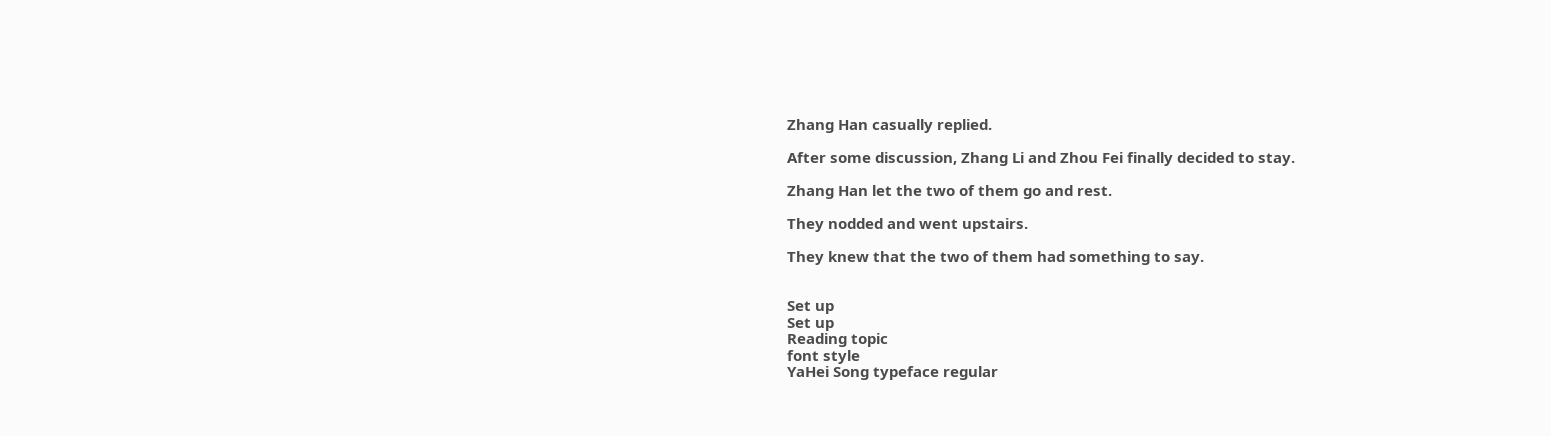Zhang Han casually replied.

After some discussion, Zhang Li and Zhou Fei finally decided to stay.

Zhang Han let the two of them go and rest.

They nodded and went upstairs.

They knew that the two of them had something to say.


Set up
Set up
Reading topic
font style
YaHei Song typeface regular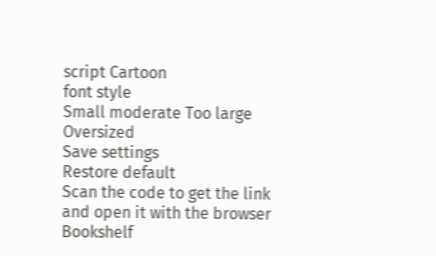script Cartoon
font style
Small moderate Too large Oversized
Save settings
Restore default
Scan the code to get the link and open it with the browser
Bookshelf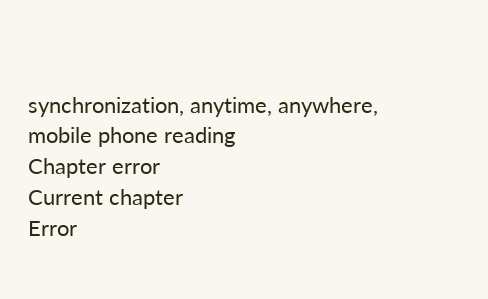synchronization, anytime, anywhere, mobile phone reading
Chapter error
Current chapter
Error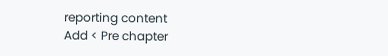reporting content
Add < Pre chapter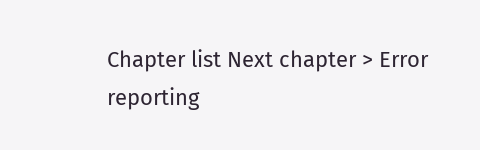Chapter list Next chapter > Error reporting